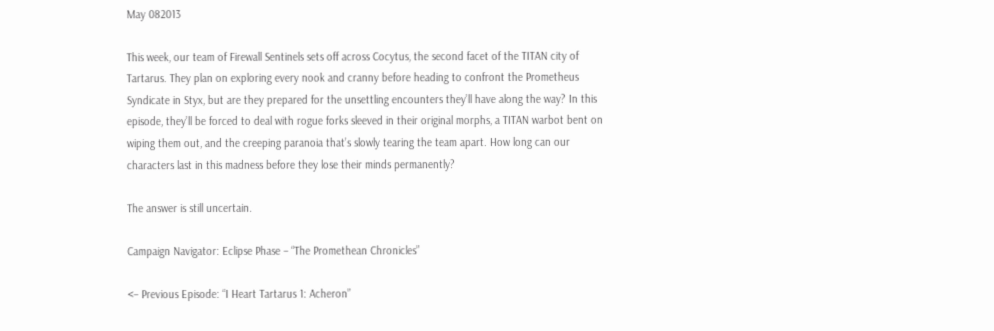May 082013

This week, our team of Firewall Sentinels sets off across Cocytus, the second facet of the TITAN city of Tartarus. They plan on exploring every nook and cranny before heading to confront the Prometheus Syndicate in Styx, but are they prepared for the unsettling encounters they’ll have along the way? In this episode, they’ll be forced to deal with rogue forks sleeved in their original morphs, a TITAN warbot bent on wiping them out, and the creeping paranoia that’s slowly tearing the team apart. How long can our characters last in this madness before they lose their minds permanently?

The answer is still uncertain.

Campaign Navigator: Eclipse Phase – “The Promethean Chronicles”

<– Previous Episode: “I Heart Tartarus 1: Acheron”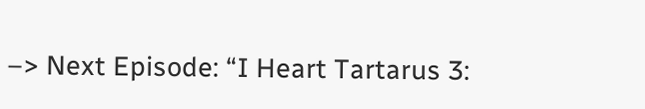–> Next Episode: “I Heart Tartarus 3: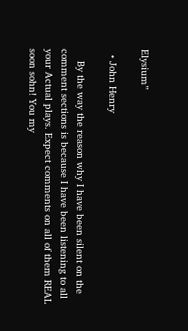Elysium”

  • John Henry

    By the way the reason why I have been silent on the comment sections is because I have been listening to all your Actual plays. Expect comments on all of them REAL soon sohn! You my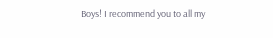Boys! I recommend you to all my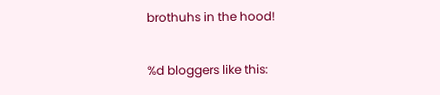brothuhs in the hood!

%d bloggers like this: